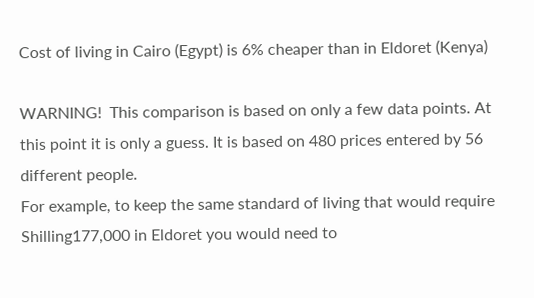Cost of living in Cairo (Egypt) is 6% cheaper than in Eldoret (Kenya)

WARNING!  This comparison is based on only a few data points. At this point it is only a guess. It is based on 480 prices entered by 56 different people.
For example, to keep the same standard of living that would require Shilling177,000 in Eldoret you would need to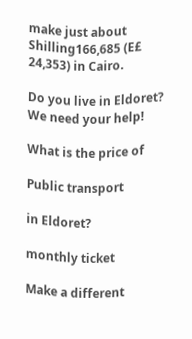make just about Shilling166,685 (E£ 24,353) in Cairo.

Do you live in Eldoret? We need your help!

What is the price of

Public transport

in Eldoret?

monthly ticket

Make a different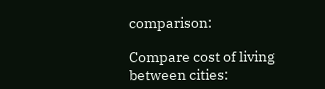comparison:

Compare cost of living between cities: